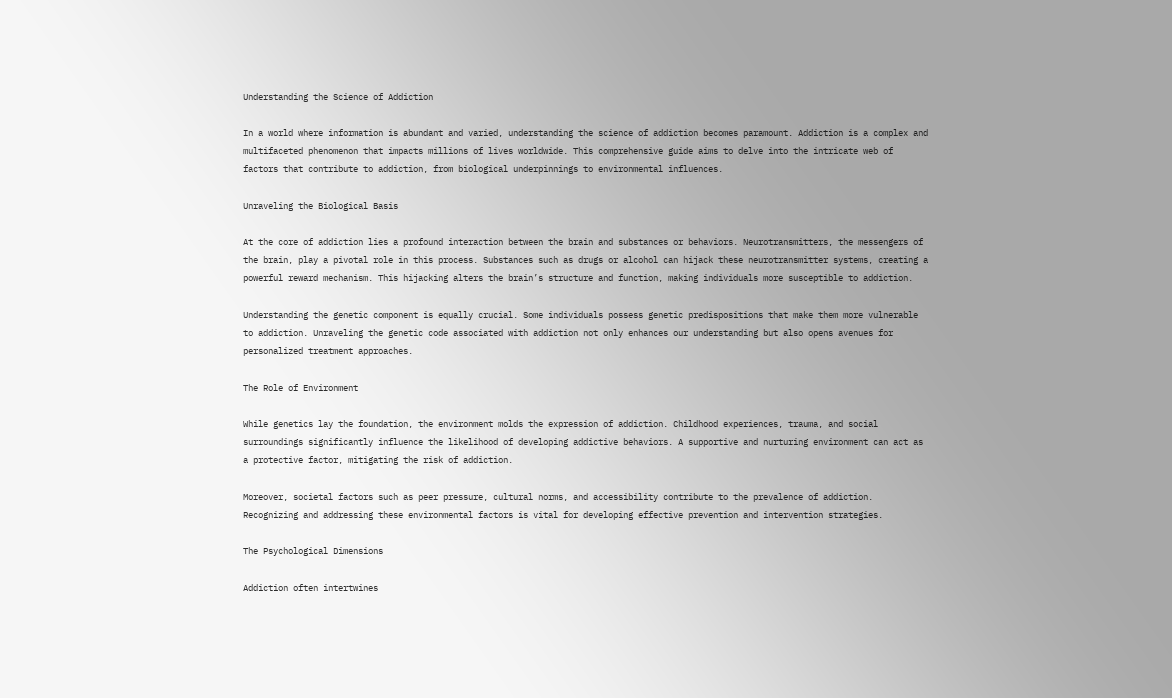Understanding the Science of Addiction

In a world where information is abundant and varied, understanding the science of addiction becomes paramount. Addiction is a complex and multifaceted phenomenon that impacts millions of lives worldwide. This comprehensive guide aims to delve into the intricate web of factors that contribute to addiction, from biological underpinnings to environmental influences.

Unraveling the Biological Basis

At the core of addiction lies a profound interaction between the brain and substances or behaviors. Neurotransmitters, the messengers of the brain, play a pivotal role in this process. Substances such as drugs or alcohol can hijack these neurotransmitter systems, creating a powerful reward mechanism. This hijacking alters the brain’s structure and function, making individuals more susceptible to addiction.

Understanding the genetic component is equally crucial. Some individuals possess genetic predispositions that make them more vulnerable to addiction. Unraveling the genetic code associated with addiction not only enhances our understanding but also opens avenues for personalized treatment approaches.

The Role of Environment

While genetics lay the foundation, the environment molds the expression of addiction. Childhood experiences, trauma, and social surroundings significantly influence the likelihood of developing addictive behaviors. A supportive and nurturing environment can act as a protective factor, mitigating the risk of addiction.

Moreover, societal factors such as peer pressure, cultural norms, and accessibility contribute to the prevalence of addiction. Recognizing and addressing these environmental factors is vital for developing effective prevention and intervention strategies.

The Psychological Dimensions

Addiction often intertwines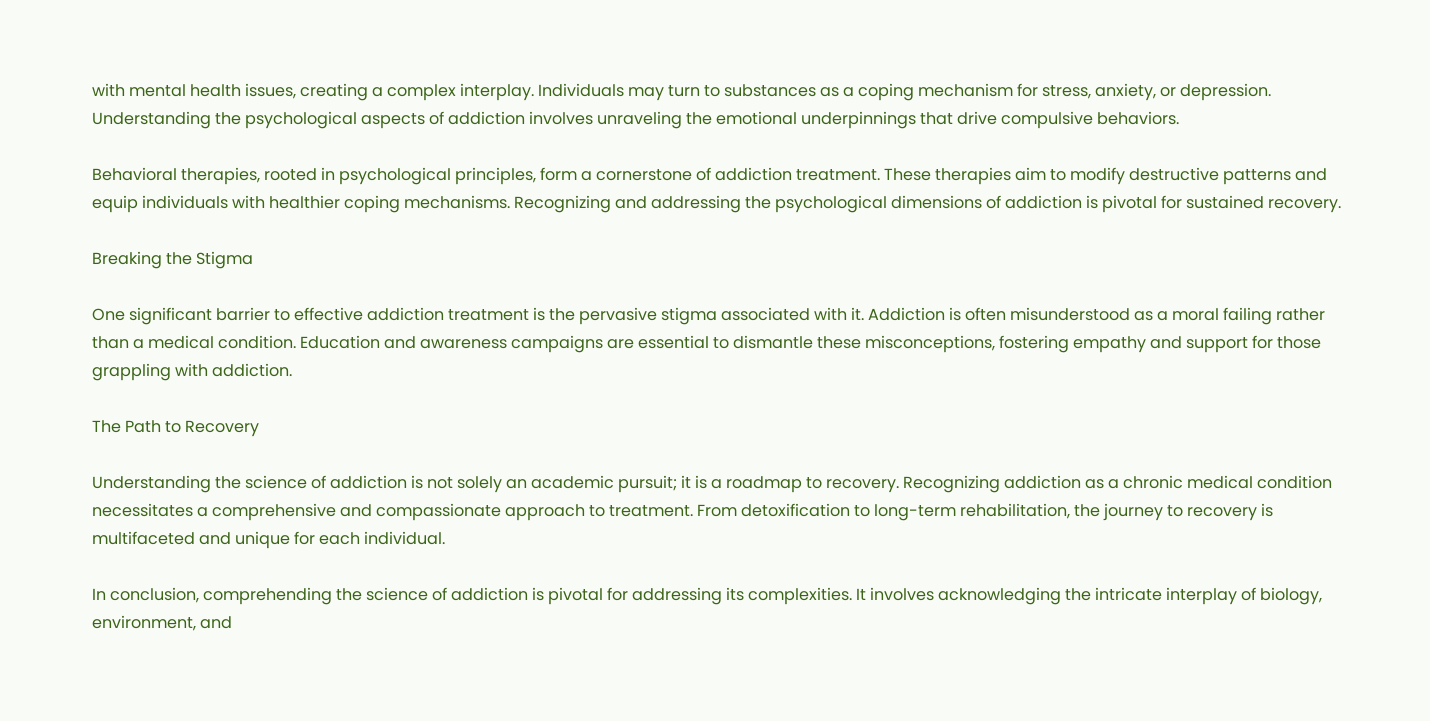with mental health issues, creating a complex interplay. Individuals may turn to substances as a coping mechanism for stress, anxiety, or depression. Understanding the psychological aspects of addiction involves unraveling the emotional underpinnings that drive compulsive behaviors.

Behavioral therapies, rooted in psychological principles, form a cornerstone of addiction treatment. These therapies aim to modify destructive patterns and equip individuals with healthier coping mechanisms. Recognizing and addressing the psychological dimensions of addiction is pivotal for sustained recovery.

Breaking the Stigma

One significant barrier to effective addiction treatment is the pervasive stigma associated with it. Addiction is often misunderstood as a moral failing rather than a medical condition. Education and awareness campaigns are essential to dismantle these misconceptions, fostering empathy and support for those grappling with addiction.

The Path to Recovery

Understanding the science of addiction is not solely an academic pursuit; it is a roadmap to recovery. Recognizing addiction as a chronic medical condition necessitates a comprehensive and compassionate approach to treatment. From detoxification to long-term rehabilitation, the journey to recovery is multifaceted and unique for each individual.

In conclusion, comprehending the science of addiction is pivotal for addressing its complexities. It involves acknowledging the intricate interplay of biology, environment, and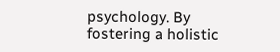psychology. By fostering a holistic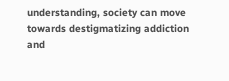understanding, society can move towards destigmatizing addiction and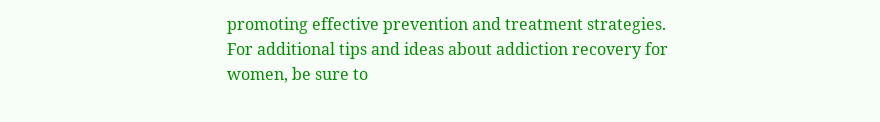promoting effective prevention and treatment strategies. For additional tips and ideas about addiction recovery for women, be sure to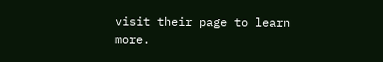visit their page to learn more.